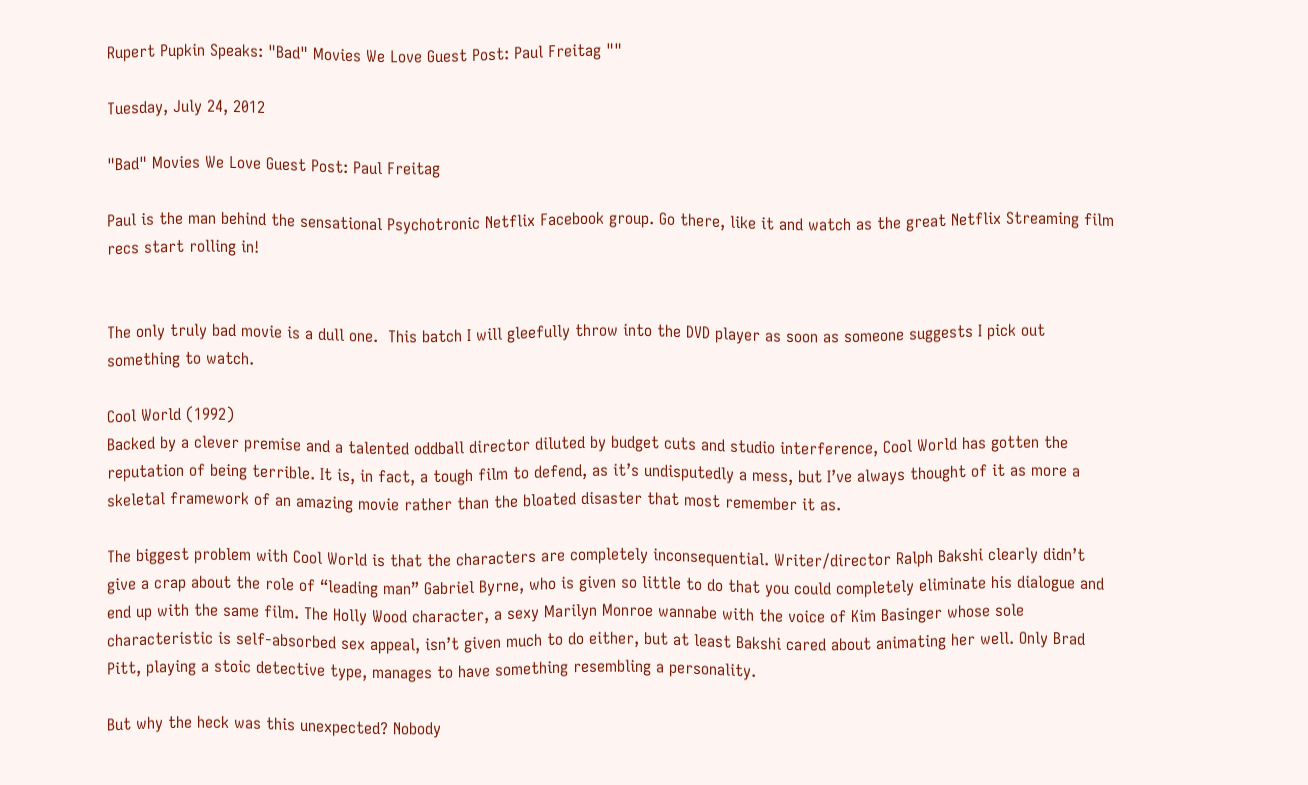Rupert Pupkin Speaks: "Bad" Movies We Love Guest Post: Paul Freitag ""

Tuesday, July 24, 2012

"Bad" Movies We Love Guest Post: Paul Freitag

Paul is the man behind the sensational Psychotronic Netflix Facebook group. Go there, like it and watch as the great Netflix Streaming film recs start rolling in!


The only truly bad movie is a dull one.  This batch I will gleefully throw into the DVD player as soon as someone suggests I pick out something to watch.

Cool World (1992)
Backed by a clever premise and a talented oddball director diluted by budget cuts and studio interference, Cool World has gotten the reputation of being terrible. It is, in fact, a tough film to defend, as it’s undisputedly a mess, but I’ve always thought of it as more a skeletal framework of an amazing movie rather than the bloated disaster that most remember it as.

The biggest problem with Cool World is that the characters are completely inconsequential. Writer/director Ralph Bakshi clearly didn’t give a crap about the role of “leading man” Gabriel Byrne, who is given so little to do that you could completely eliminate his dialogue and end up with the same film. The Holly Wood character, a sexy Marilyn Monroe wannabe with the voice of Kim Basinger whose sole characteristic is self-absorbed sex appeal, isn’t given much to do either, but at least Bakshi cared about animating her well. Only Brad Pitt, playing a stoic detective type, manages to have something resembling a personality.

But why the heck was this unexpected? Nobody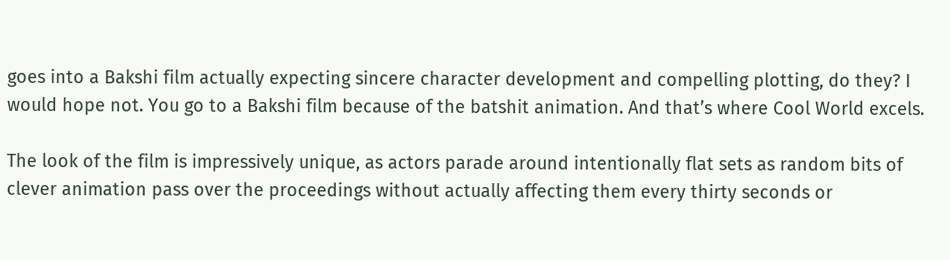goes into a Bakshi film actually expecting sincere character development and compelling plotting, do they? I would hope not. You go to a Bakshi film because of the batshit animation. And that’s where Cool World excels.

The look of the film is impressively unique, as actors parade around intentionally flat sets as random bits of clever animation pass over the proceedings without actually affecting them every thirty seconds or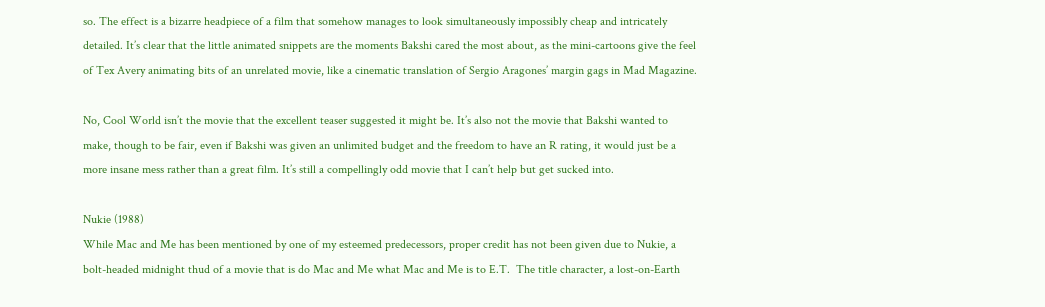so. The effect is a bizarre headpiece of a film that somehow manages to look simultaneously impossibly cheap and intricately detailed. It’s clear that the little animated snippets are the moments Bakshi cared the most about, as the mini-cartoons give the feel of Tex Avery animating bits of an unrelated movie, like a cinematic translation of Sergio Aragones’ margin gags in Mad Magazine.

No, Cool World isn’t the movie that the excellent teaser suggested it might be. It’s also not the movie that Bakshi wanted to make, though to be fair, even if Bakshi was given an unlimited budget and the freedom to have an R rating, it would just be a more insane mess rather than a great film. It’s still a compellingly odd movie that I can’t help but get sucked into.

Nukie (1988)
While Mac and Me has been mentioned by one of my esteemed predecessors, proper credit has not been given due to Nukie, a bolt-headed midnight thud of a movie that is do Mac and Me what Mac and Me is to E.T.  The title character, a lost-on-Earth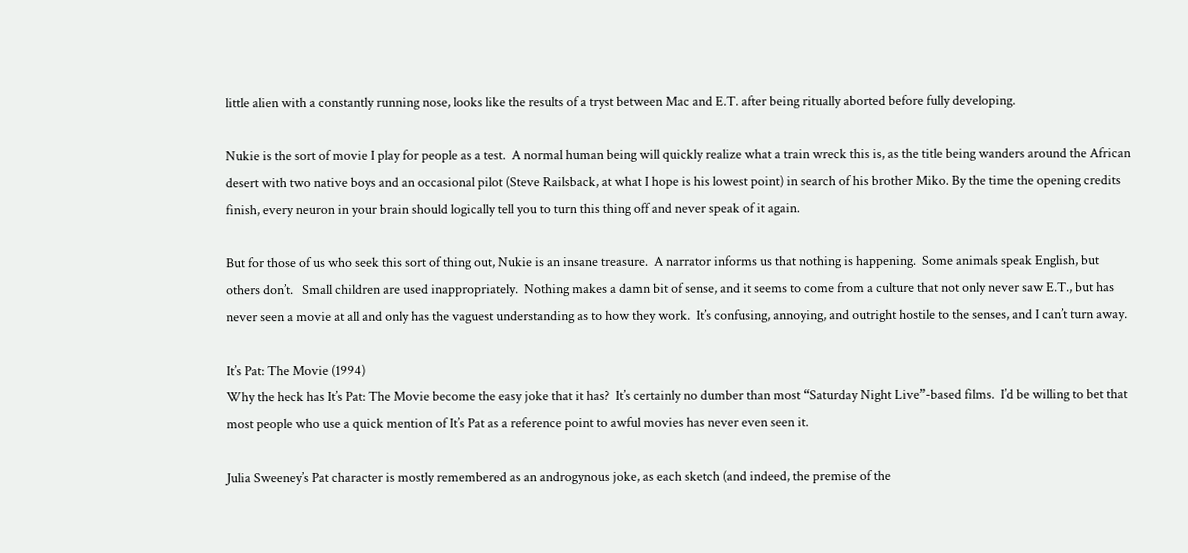little alien with a constantly running nose, looks like the results of a tryst between Mac and E.T. after being ritually aborted before fully developing.

Nukie is the sort of movie I play for people as a test.  A normal human being will quickly realize what a train wreck this is, as the title being wanders around the African desert with two native boys and an occasional pilot (Steve Railsback, at what I hope is his lowest point) in search of his brother Miko. By the time the opening credits finish, every neuron in your brain should logically tell you to turn this thing off and never speak of it again.

But for those of us who seek this sort of thing out, Nukie is an insane treasure.  A narrator informs us that nothing is happening.  Some animals speak English, but others don’t.   Small children are used inappropriately.  Nothing makes a damn bit of sense, and it seems to come from a culture that not only never saw E.T., but has never seen a movie at all and only has the vaguest understanding as to how they work.  It’s confusing, annoying, and outright hostile to the senses, and I can’t turn away.

It’s Pat: The Movie (1994)
Why the heck has It’s Pat: The Movie become the easy joke that it has?  It’s certainly no dumber than most “Saturday Night Live”-based films.  I’d be willing to bet that most people who use a quick mention of It’s Pat as a reference point to awful movies has never even seen it.

Julia Sweeney’s Pat character is mostly remembered as an androgynous joke, as each sketch (and indeed, the premise of the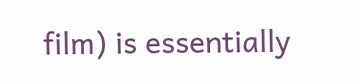film) is essentially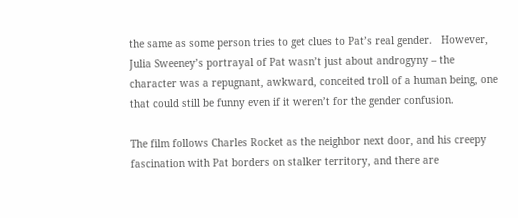the same as some person tries to get clues to Pat’s real gender.   However, Julia Sweeney’s portrayal of Pat wasn’t just about androgyny – the character was a repugnant, awkward, conceited troll of a human being, one that could still be funny even if it weren’t for the gender confusion.

The film follows Charles Rocket as the neighbor next door, and his creepy fascination with Pat borders on stalker territory, and there are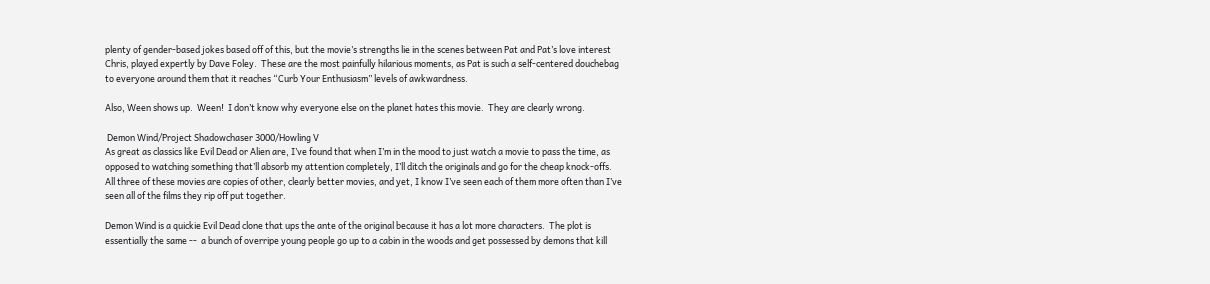plenty of gender-based jokes based off of this, but the movie’s strengths lie in the scenes between Pat and Pat’s love interest Chris, played expertly by Dave Foley.  These are the most painfully hilarious moments, as Pat is such a self-centered douchebag to everyone around them that it reaches “Curb Your Enthusiasm” levels of awkwardness.

Also, Ween shows up.  Ween!  I don’t know why everyone else on the planet hates this movie.  They are clearly wrong.

 Demon Wind/Project Shadowchaser 3000/Howling V
As great as classics like Evil Dead or Alien are, I’ve found that when I’m in the mood to just watch a movie to pass the time, as opposed to watching something that’ll absorb my attention completely, I’ll ditch the originals and go for the cheap knock-offs.  All three of these movies are copies of other, clearly better movies, and yet, I know I’ve seen each of them more often than I’ve seen all of the films they rip off put together.

Demon Wind is a quickie Evil Dead clone that ups the ante of the original because it has a lot more characters.  The plot is essentially the same --  a bunch of overripe young people go up to a cabin in the woods and get possessed by demons that kill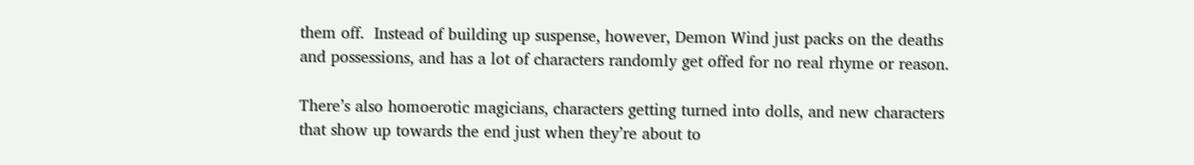them off.  Instead of building up suspense, however, Demon Wind just packs on the deaths and possessions, and has a lot of characters randomly get offed for no real rhyme or reason.

There’s also homoerotic magicians, characters getting turned into dolls, and new characters that show up towards the end just when they’re about to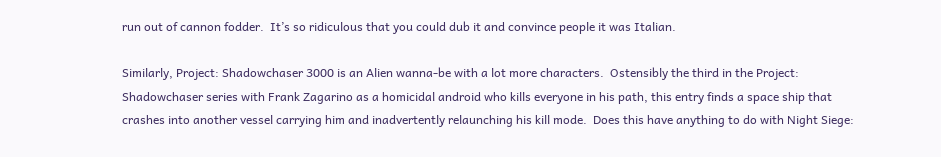run out of cannon fodder.  It’s so ridiculous that you could dub it and convince people it was Italian.

Similarly, Project: Shadowchaser 3000 is an Alien wanna-be with a lot more characters.  Ostensibly the third in the Project: Shadowchaser series with Frank Zagarino as a homicidal android who kills everyone in his path, this entry finds a space ship that crashes into another vessel carrying him and inadvertently relaunching his kill mode.  Does this have anything to do with Night Siege: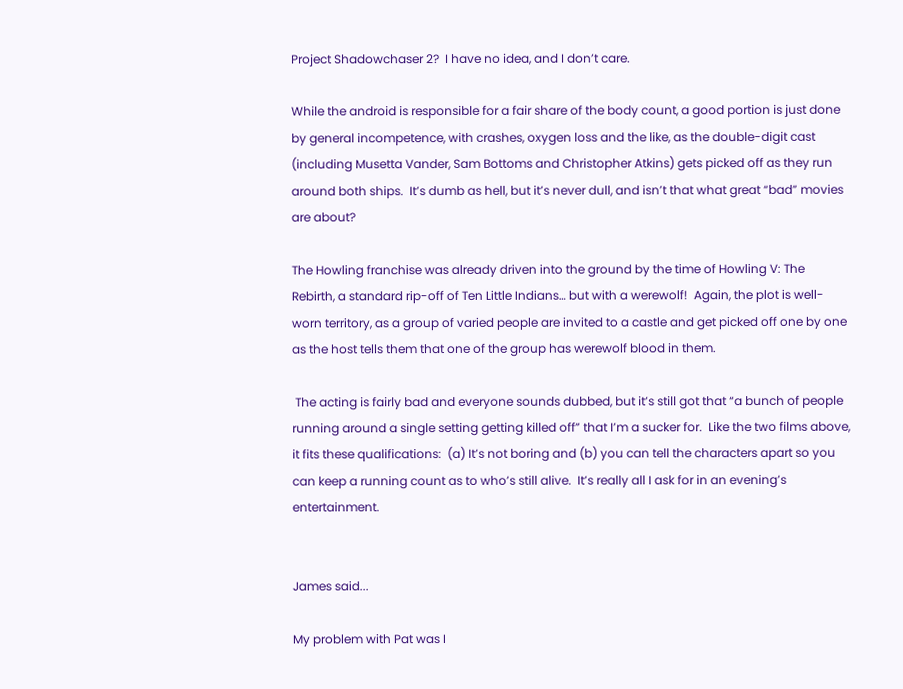Project Shadowchaser 2?  I have no idea, and I don’t care.

While the android is responsible for a fair share of the body count, a good portion is just done by general incompetence, with crashes, oxygen loss and the like, as the double-digit cast (including Musetta Vander, Sam Bottoms and Christopher Atkins) gets picked off as they run around both ships.  It’s dumb as hell, but it’s never dull, and isn’t that what great “bad” movies are about?

The Howling franchise was already driven into the ground by the time of Howling V: The Rebirth, a standard rip-off of Ten Little Indians… but with a werewolf!  Again, the plot is well-worn territory, as a group of varied people are invited to a castle and get picked off one by one as the host tells them that one of the group has werewolf blood in them.

 The acting is fairly bad and everyone sounds dubbed, but it’s still got that “a bunch of people running around a single setting getting killed off” that I’m a sucker for.  Like the two films above, it fits these qualifications:  (a) It’s not boring and (b) you can tell the characters apart so you can keep a running count as to who’s still alive.  It’s really all I ask for in an evening’s entertainment.


James said...

My problem with Pat was I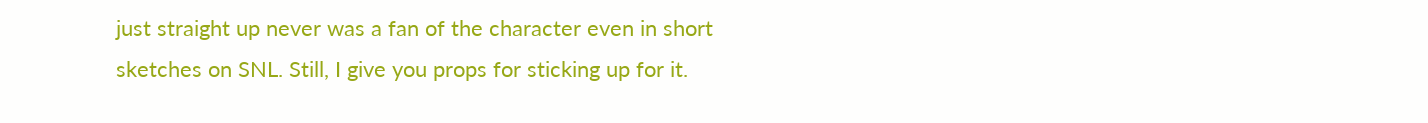just straight up never was a fan of the character even in short sketches on SNL. Still, I give you props for sticking up for it.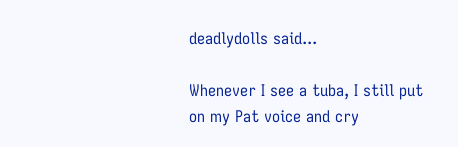deadlydolls said...

Whenever I see a tuba, I still put on my Pat voice and cry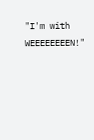"I'm with WEEEEEEEEN!"